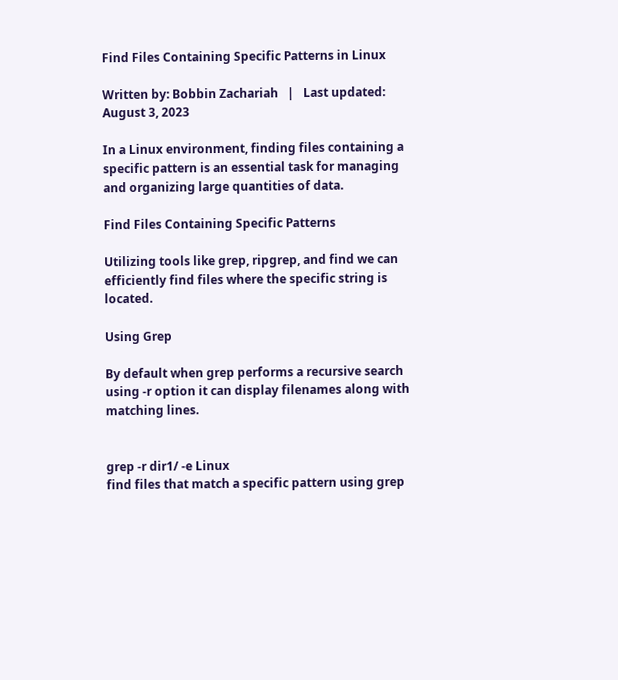Find Files Containing Specific Patterns in Linux

Written by: Bobbin Zachariah   |   Last updated: August 3, 2023

In a Linux environment, finding files containing a specific pattern is an essential task for managing and organizing large quantities of data.

Find Files Containing Specific Patterns

Utilizing tools like grep, ripgrep, and find we can efficiently find files where the specific string is located.

Using Grep

By default when grep performs a recursive search using -r option it can display filenames along with matching lines.


grep -r dir1/ -e Linux
find files that match a specific pattern using grep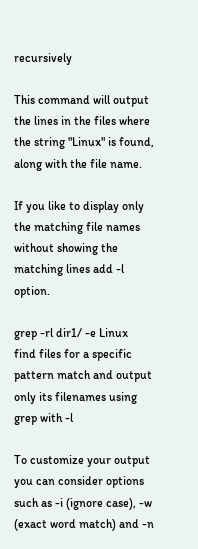recursively

This command will output the lines in the files where the string "Linux" is found, along with the file name.

If you like to display only the matching file names without showing the matching lines add -l option.

grep -rl dir1/ -e Linux
find files for a specific pattern match and output only its filenames using grep with -l

To customize your output you can consider options such as -i (ignore case), -w (exact word match) and -n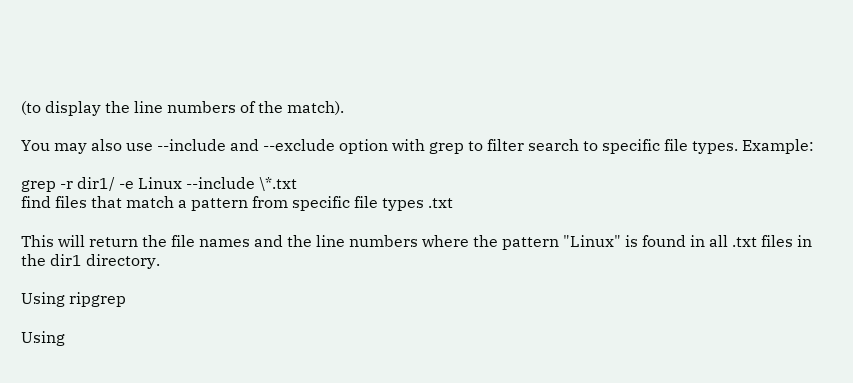(to display the line numbers of the match).

You may also use --include and --exclude option with grep to filter search to specific file types. Example:

grep -r dir1/ -e Linux --include \*.txt
find files that match a pattern from specific file types .txt

This will return the file names and the line numbers where the pattern "Linux" is found in all .txt files in the dir1 directory.

Using ripgrep

Using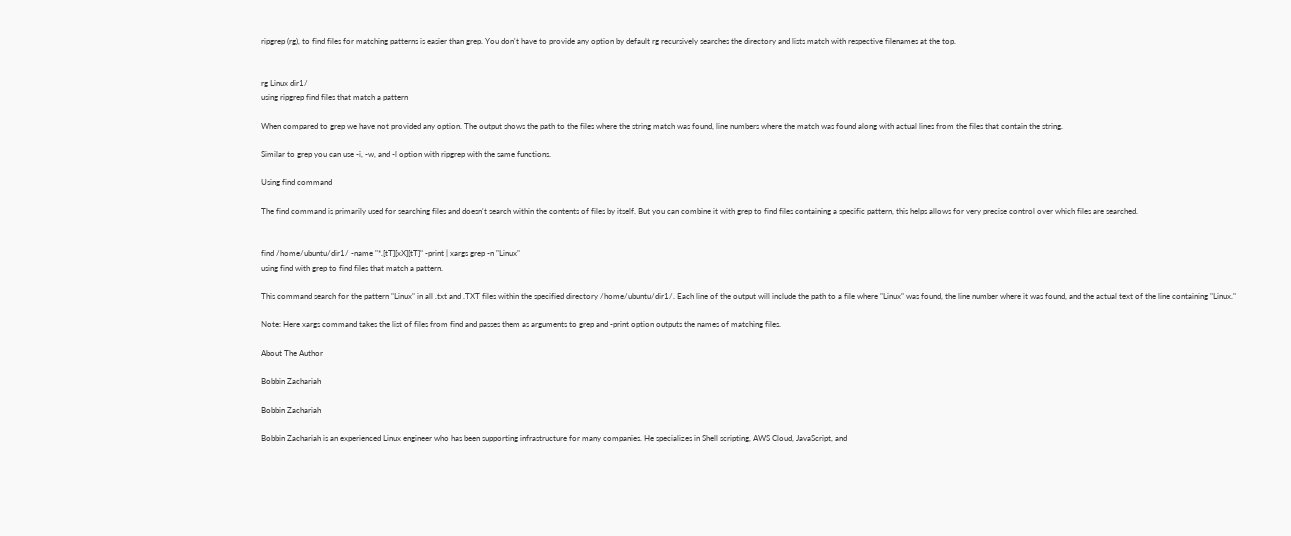ripgrep (rg), to find files for matching patterns is easier than grep. You don't have to provide any option by default rg recursively searches the directory and lists match with respective filenames at the top.


rg Linux dir1/
using ripgrep find files that match a pattern

When compared to grep we have not provided any option. The output shows the path to the files where the string match was found, line numbers where the match was found along with actual lines from the files that contain the string.

Similar to grep you can use -i, -w, and -l option with ripgrep with the same functions.

Using find command

The find command is primarily used for searching files and doesn't search within the contents of files by itself. But you can combine it with grep to find files containing a specific pattern, this helps allows for very precise control over which files are searched.


find /home/ubuntu/dir1/ -name "*.[tT][xX][tT]" -print | xargs grep -n "Linux"
using find with grep to find files that match a pattern.

This command search for the pattern "Linux" in all .txt and .TXT files within the specified directory /home/ubuntu/dir1/. Each line of the output will include the path to a file where "Linux" was found, the line number where it was found, and the actual text of the line containing "Linux."

Note: Here xargs command takes the list of files from find and passes them as arguments to grep and -print option outputs the names of matching files.

About The Author

Bobbin Zachariah

Bobbin Zachariah

Bobbin Zachariah is an experienced Linux engineer who has been supporting infrastructure for many companies. He specializes in Shell scripting, AWS Cloud, JavaScript, and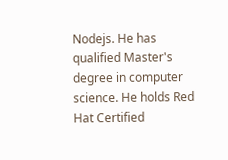Nodejs. He has qualified Master's degree in computer science. He holds Red Hat Certified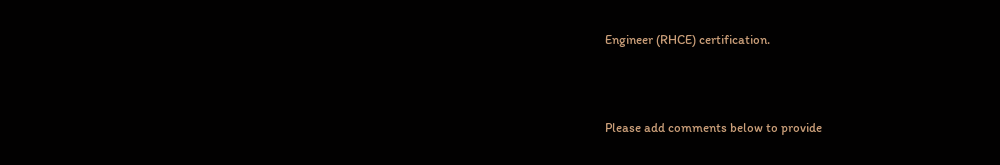Engineer (RHCE) certification.



Please add comments below to provide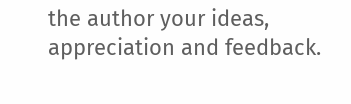the author your ideas, appreciation and feedback.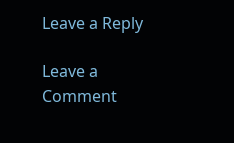Leave a Reply

Leave a Comment